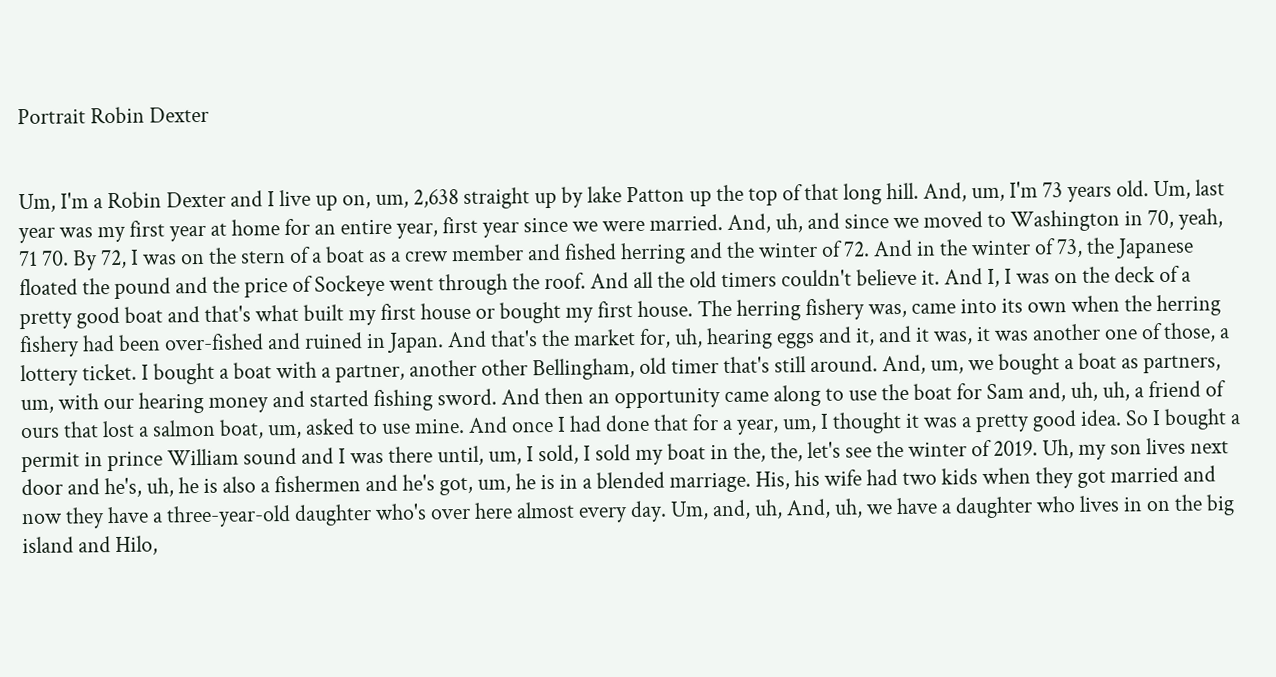Portrait Robin Dexter


Um, I'm a Robin Dexter and I live up on, um, 2,638 straight up by lake Patton up the top of that long hill. And, um, I'm 73 years old. Um, last year was my first year at home for an entire year, first year since we were married. And, uh, and since we moved to Washington in 70, yeah, 71 70. By 72, I was on the stern of a boat as a crew member and fished herring and the winter of 72. And in the winter of 73, the Japanese floated the pound and the price of Sockeye went through the roof. And all the old timers couldn't believe it. And I, I was on the deck of a pretty good boat and that's what built my first house or bought my first house. The herring fishery was, came into its own when the herring fishery had been over-fished and ruined in Japan. And that's the market for, uh, hearing eggs and it, and it was, it was another one of those, a lottery ticket. I bought a boat with a partner, another other Bellingham, old timer that's still around. And, um, we bought a boat as partners, um, with our hearing money and started fishing sword. And then an opportunity came along to use the boat for Sam and, uh, uh, a friend of ours that lost a salmon boat, um, asked to use mine. And once I had done that for a year, um, I thought it was a pretty good idea. So I bought a permit in prince William sound and I was there until, um, I sold, I sold my boat in the, the, let's see the winter of 2019. Uh, my son lives next door and he's, uh, he is also a fishermen and he's got, um, he is in a blended marriage. His, his wife had two kids when they got married and now they have a three-year-old daughter who's over here almost every day. Um, and, uh, And, uh, we have a daughter who lives in on the big island and Hilo,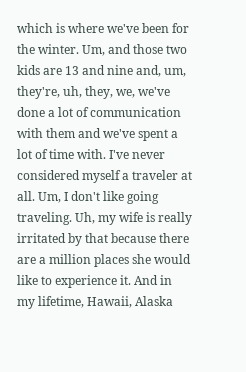which is where we've been for the winter. Um, and those two kids are 13 and nine and, um, they're, uh, they, we, we've done a lot of communication with them and we've spent a lot of time with. I've never considered myself a traveler at all. Um, I don't like going traveling. Uh, my wife is really irritated by that because there are a million places she would like to experience it. And in my lifetime, Hawaii, Alaska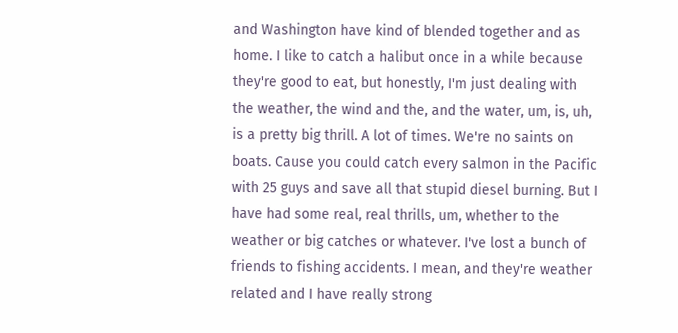and Washington have kind of blended together and as home. I like to catch a halibut once in a while because they're good to eat, but honestly, I'm just dealing with the weather, the wind and the, and the water, um, is, uh, is a pretty big thrill. A lot of times. We're no saints on boats. Cause you could catch every salmon in the Pacific with 25 guys and save all that stupid diesel burning. But I have had some real, real thrills, um, whether to the weather or big catches or whatever. I've lost a bunch of friends to fishing accidents. I mean, and they're weather related and I have really strong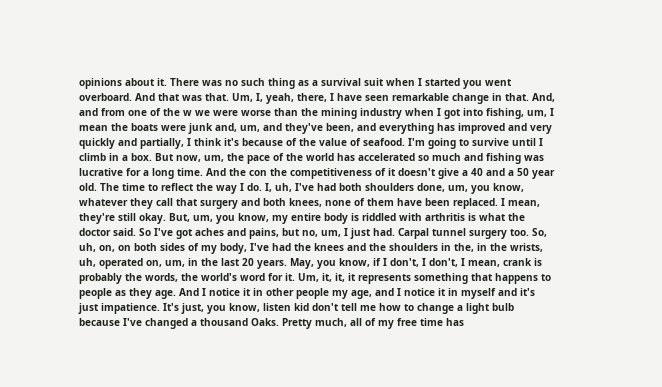opinions about it. There was no such thing as a survival suit when I started you went overboard. And that was that. Um, I, yeah, there, I have seen remarkable change in that. And, and from one of the w we were worse than the mining industry when I got into fishing, um, I mean the boats were junk and, um, and they've been, and everything has improved and very quickly and partially, I think it's because of the value of seafood. I'm going to survive until I climb in a box. But now, um, the pace of the world has accelerated so much and fishing was lucrative for a long time. And the con the competitiveness of it doesn't give a 40 and a 50 year old. The time to reflect the way I do. I, uh, I've had both shoulders done, um, you know, whatever they call that surgery and both knees, none of them have been replaced. I mean, they're still okay. But, um, you know, my entire body is riddled with arthritis is what the doctor said. So I've got aches and pains, but no, um, I just had. Carpal tunnel surgery too. So, uh, on, on both sides of my body, I've had the knees and the shoulders in the, in the wrists, uh, operated on, um, in the last 20 years. May, you know, if I don't, I don't, I mean, crank is probably the words, the world's word for it. Um, it, it, it represents something that happens to people as they age. And I notice it in other people my age, and I notice it in myself and it's just impatience. It's just, you know, listen kid don't tell me how to change a light bulb because I've changed a thousand Oaks. Pretty much, all of my free time has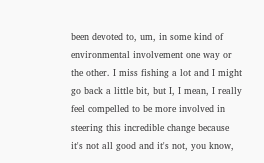been devoted to, um, in some kind of environmental involvement one way or the other. I miss fishing a lot and I might go back a little bit, but I, I mean, I really feel compelled to be more involved in steering this incredible change because it's not all good and it's not, you know,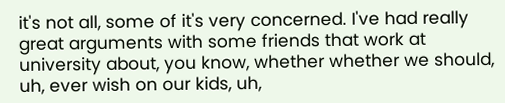it's not all, some of it's very concerned. I've had really great arguments with some friends that work at university about, you know, whether whether we should, uh, ever wish on our kids, uh,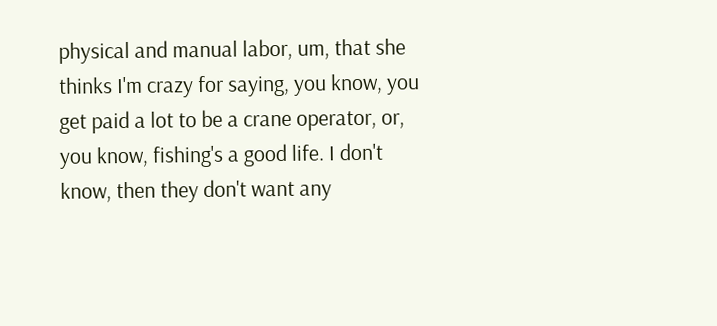physical and manual labor, um, that she thinks I'm crazy for saying, you know, you get paid a lot to be a crane operator, or, you know, fishing's a good life. I don't know, then they don't want any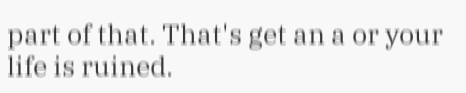part of that. That's get an a or your life is ruined.